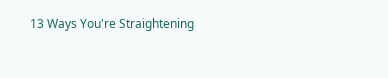13 Ways You're Straightening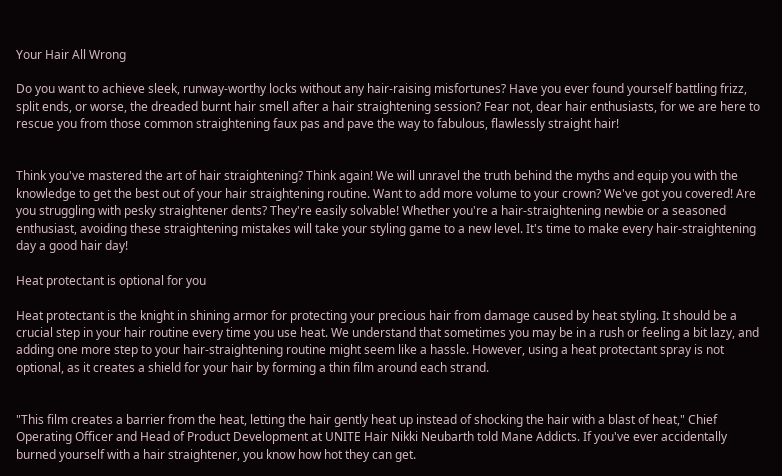Your Hair All Wrong

Do you want to achieve sleek, runway-worthy locks without any hair-raising misfortunes? Have you ever found yourself battling frizz, split ends, or worse, the dreaded burnt hair smell after a hair straightening session? Fear not, dear hair enthusiasts, for we are here to rescue you from those common straightening faux pas and pave the way to fabulous, flawlessly straight hair!


Think you've mastered the art of hair straightening? Think again! We will unravel the truth behind the myths and equip you with the knowledge to get the best out of your hair straightening routine. Want to add more volume to your crown? We've got you covered! Are you struggling with pesky straightener dents? They're easily solvable! Whether you're a hair-straightening newbie or a seasoned enthusiast, avoiding these straightening mistakes will take your styling game to a new level. It's time to make every hair-straightening day a good hair day!

Heat protectant is optional for you

Heat protectant is the knight in shining armor for protecting your precious hair from damage caused by heat styling. It should be a crucial step in your hair routine every time you use heat. We understand that sometimes you may be in a rush or feeling a bit lazy, and adding one more step to your hair-straightening routine might seem like a hassle. However, using a heat protectant spray is not optional, as it creates a shield for your hair by forming a thin film around each strand.


"This film creates a barrier from the heat, letting the hair gently heat up instead of shocking the hair with a blast of heat," Chief Operating Officer and Head of Product Development at UNITE Hair Nikki Neubarth told Mane Addicts. If you've ever accidentally burned yourself with a hair straightener, you know how hot they can get.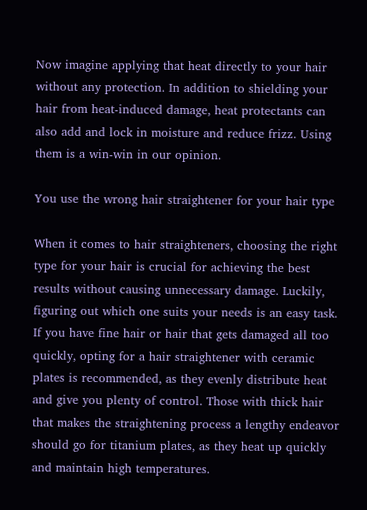Now imagine applying that heat directly to your hair without any protection. In addition to shielding your hair from heat-induced damage, heat protectants can also add and lock in moisture and reduce frizz. Using them is a win-win in our opinion.

You use the wrong hair straightener for your hair type

When it comes to hair straighteners, choosing the right type for your hair is crucial for achieving the best results without causing unnecessary damage. Luckily, figuring out which one suits your needs is an easy task. If you have fine hair or hair that gets damaged all too quickly, opting for a hair straightener with ceramic plates is recommended, as they evenly distribute heat and give you plenty of control. Those with thick hair that makes the straightening process a lengthy endeavor should go for titanium plates, as they heat up quickly and maintain high temperatures.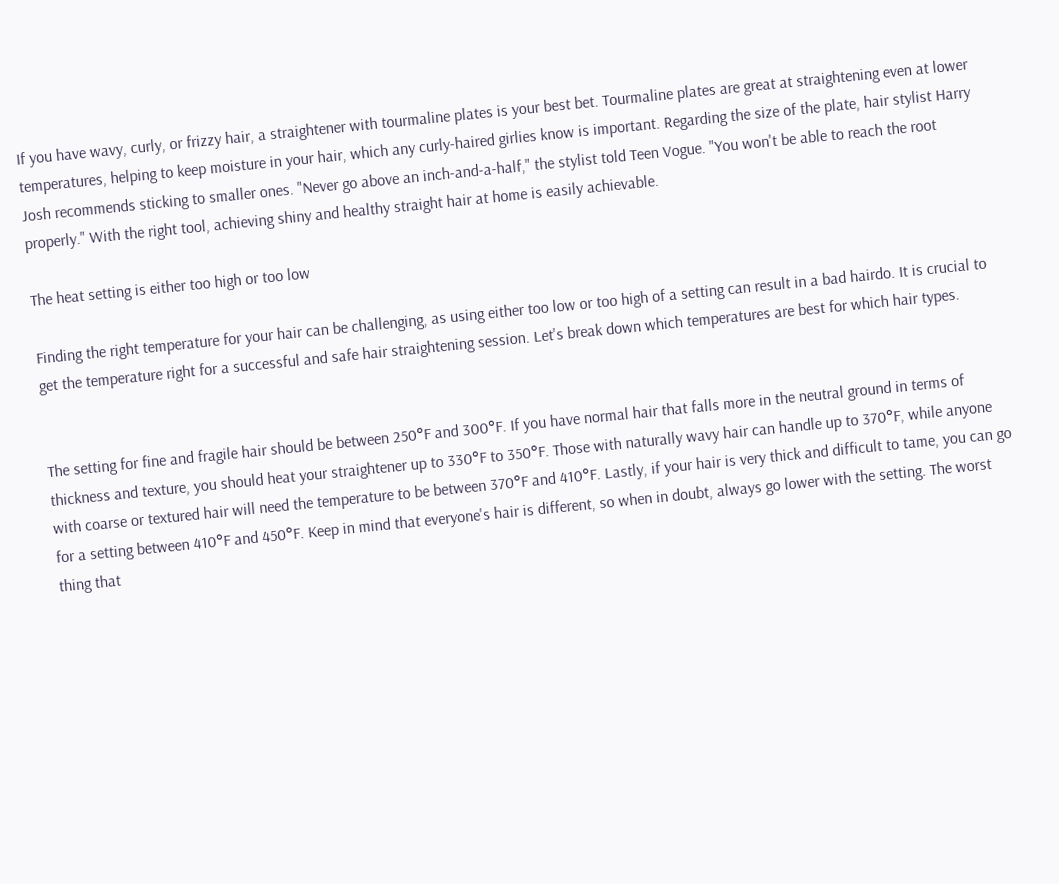If you have wavy, curly, or frizzy hair, a straightener with tourmaline plates is your best bet. Tourmaline plates are great at straightening even at lower temperatures, helping to keep moisture in your hair, which any curly-haired girlies know is important. Regarding the size of the plate, hair stylist Harry Josh recommends sticking to smaller ones. "Never go above an inch-and-a-half," the stylist told Teen Vogue. "You won't be able to reach the root properly." With the right tool, achieving shiny and healthy straight hair at home is easily achievable.

The heat setting is either too high or too low

Finding the right temperature for your hair can be challenging, as using either too low or too high of a setting can result in a bad hairdo. It is crucial to get the temperature right for a successful and safe hair straightening session. Let's break down which temperatures are best for which hair types.


The setting for fine and fragile hair should be between 250°F and 300°F. If you have normal hair that falls more in the neutral ground in terms of thickness and texture, you should heat your straightener up to 330°F to 350°F. Those with naturally wavy hair can handle up to 370°F, while anyone with coarse or textured hair will need the temperature to be between 370°F and 410°F. Lastly, if your hair is very thick and difficult to tame, you can go for a setting between 410°F and 450°F. Keep in mind that everyone's hair is different, so when in doubt, always go lower with the setting. The worst thing that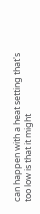can happen with a heat setting that's too low is that it might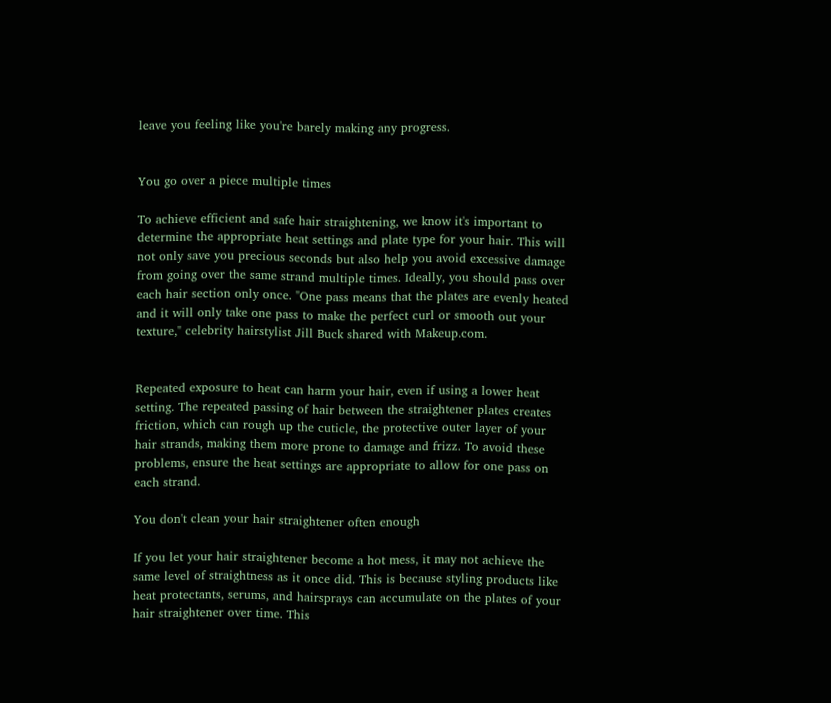leave you feeling like you're barely making any progress.


You go over a piece multiple times

To achieve efficient and safe hair straightening, we know it's important to determine the appropriate heat settings and plate type for your hair. This will not only save you precious seconds but also help you avoid excessive damage from going over the same strand multiple times. Ideally, you should pass over each hair section only once. "One pass means that the plates are evenly heated and it will only take one pass to make the perfect curl or smooth out your texture," celebrity hairstylist Jill Buck shared with Makeup.com.


Repeated exposure to heat can harm your hair, even if using a lower heat setting. The repeated passing of hair between the straightener plates creates friction, which can rough up the cuticle, the protective outer layer of your hair strands, making them more prone to damage and frizz. To avoid these problems, ensure the heat settings are appropriate to allow for one pass on each strand.

You don't clean your hair straightener often enough

If you let your hair straightener become a hot mess, it may not achieve the same level of straightness as it once did. This is because styling products like heat protectants, serums, and hairsprays can accumulate on the plates of your hair straightener over time. This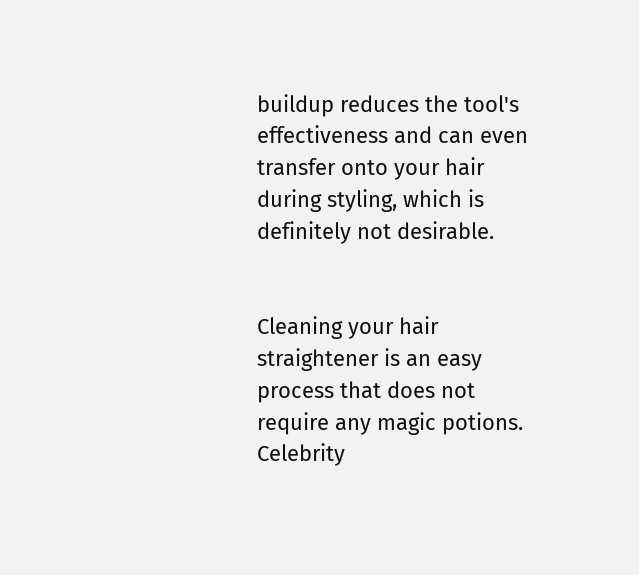buildup reduces the tool's effectiveness and can even transfer onto your hair during styling, which is definitely not desirable.


Cleaning your hair straightener is an easy process that does not require any magic potions. Celebrity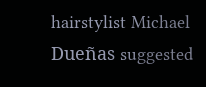hairstylist Michael Dueñas suggested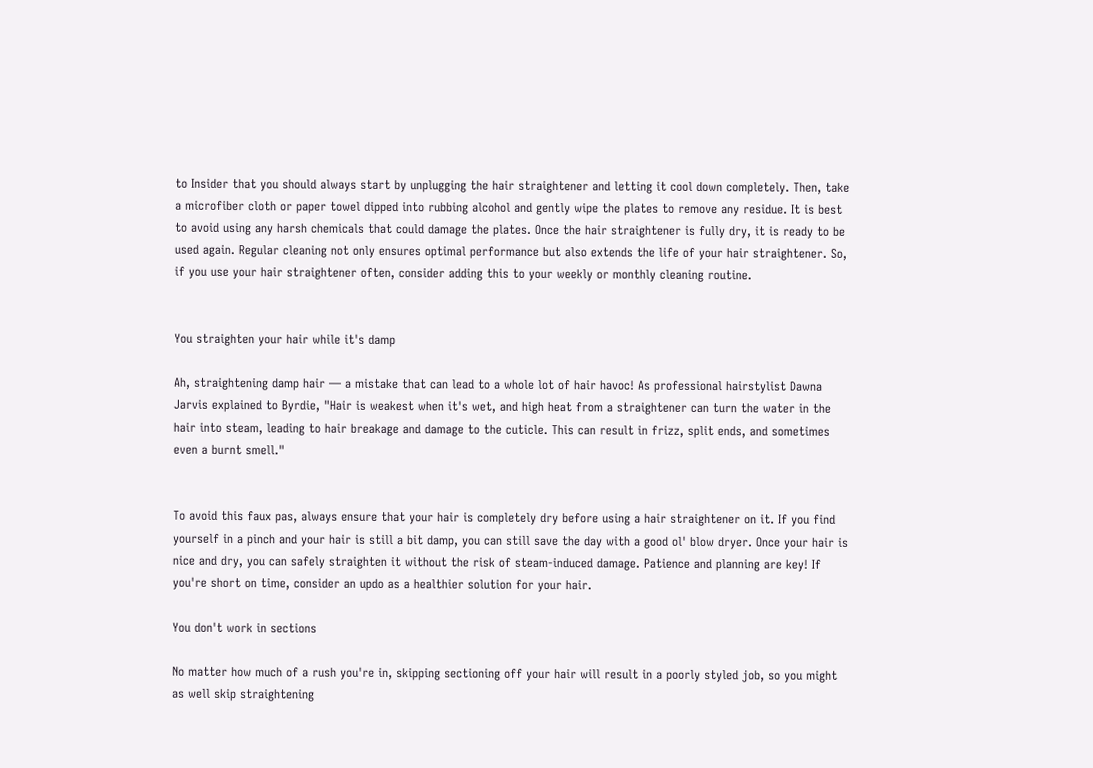to Insider that you should always start by unplugging the hair straightener and letting it cool down completely. Then, take a microfiber cloth or paper towel dipped into rubbing alcohol and gently wipe the plates to remove any residue. It is best to avoid using any harsh chemicals that could damage the plates. Once the hair straightener is fully dry, it is ready to be used again. Regular cleaning not only ensures optimal performance but also extends the life of your hair straightener. So, if you use your hair straightener often, consider adding this to your weekly or monthly cleaning routine.


You straighten your hair while it's damp

Ah, straightening damp hair — a mistake that can lead to a whole lot of hair havoc! As professional hairstylist Dawna Jarvis explained to Byrdie, "Hair is weakest when it's wet, and high heat from a straightener can turn the water in the hair into steam, leading to hair breakage and damage to the cuticle. This can result in frizz, split ends, and sometimes even a burnt smell."


To avoid this faux pas, always ensure that your hair is completely dry before using a hair straightener on it. If you find yourself in a pinch and your hair is still a bit damp, you can still save the day with a good ol' blow dryer. Once your hair is nice and dry, you can safely straighten it without the risk of steam-induced damage. Patience and planning are key! If you're short on time, consider an updo as a healthier solution for your hair.

You don't work in sections

No matter how much of a rush you're in, skipping sectioning off your hair will result in a poorly styled job, so you might as well skip straightening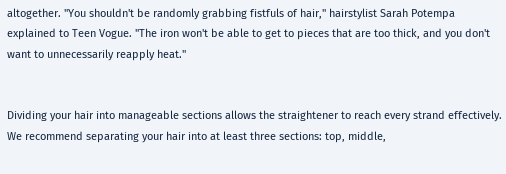altogether. "You shouldn't be randomly grabbing fistfuls of hair," hairstylist Sarah Potempa explained to Teen Vogue. "The iron won't be able to get to pieces that are too thick, and you don't want to unnecessarily reapply heat."


Dividing your hair into manageable sections allows the straightener to reach every strand effectively. We recommend separating your hair into at least three sections: top, middle,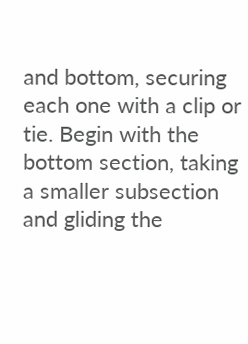and bottom, securing each one with a clip or tie. Begin with the bottom section, taking a smaller subsection and gliding the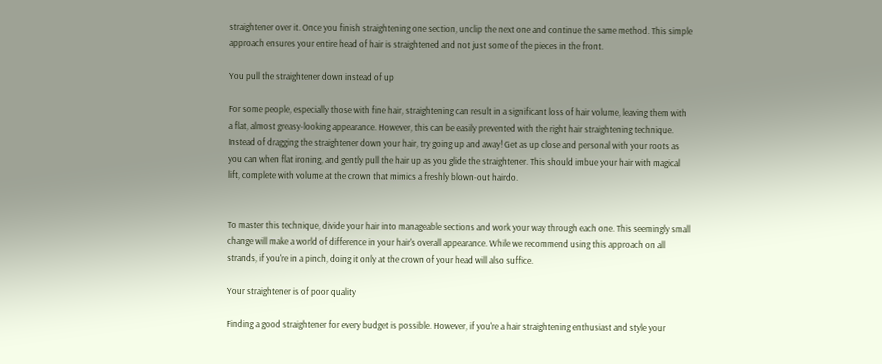straightener over it. Once you finish straightening one section, unclip the next one and continue the same method. This simple approach ensures your entire head of hair is straightened and not just some of the pieces in the front.

You pull the straightener down instead of up

For some people, especially those with fine hair, straightening can result in a significant loss of hair volume, leaving them with a flat, almost greasy-looking appearance. However, this can be easily prevented with the right hair straightening technique. Instead of dragging the straightener down your hair, try going up and away! Get as up close and personal with your roots as you can when flat ironing, and gently pull the hair up as you glide the straightener. This should imbue your hair with magical lift, complete with volume at the crown that mimics a freshly blown-out hairdo.


To master this technique, divide your hair into manageable sections and work your way through each one. This seemingly small change will make a world of difference in your hair's overall appearance. While we recommend using this approach on all strands, if you're in a pinch, doing it only at the crown of your head will also suffice.

Your straightener is of poor quality

Finding a good straightener for every budget is possible. However, if you're a hair straightening enthusiast and style your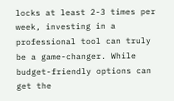locks at least 2-3 times per week, investing in a professional tool can truly be a game-changer. While budget-friendly options can get the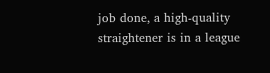job done, a high-quality straightener is in a league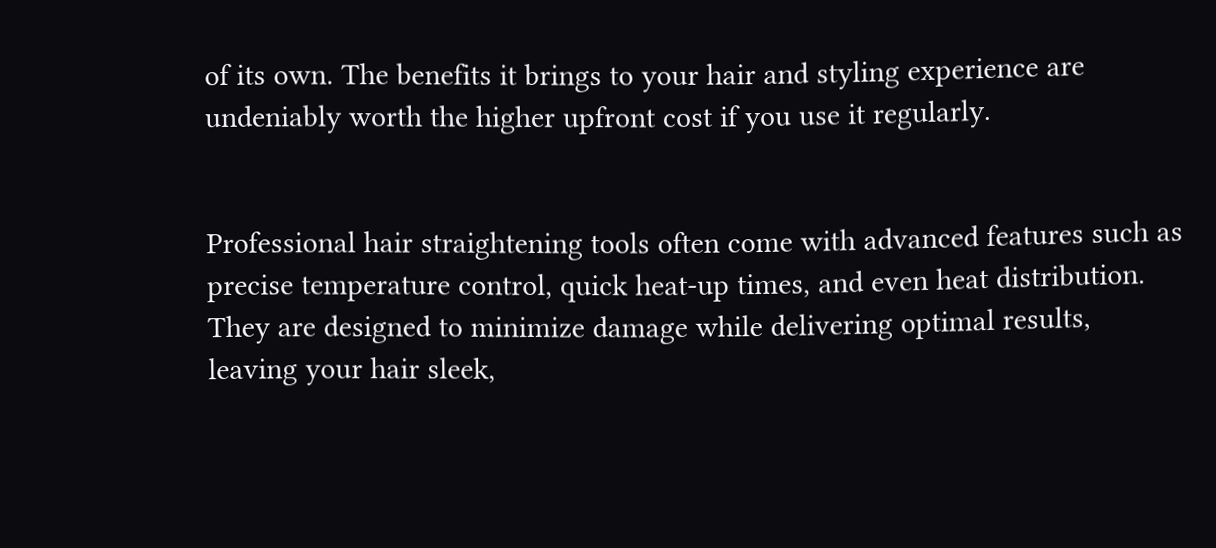of its own. The benefits it brings to your hair and styling experience are undeniably worth the higher upfront cost if you use it regularly.


Professional hair straightening tools often come with advanced features such as precise temperature control, quick heat-up times, and even heat distribution. They are designed to minimize damage while delivering optimal results, leaving your hair sleek,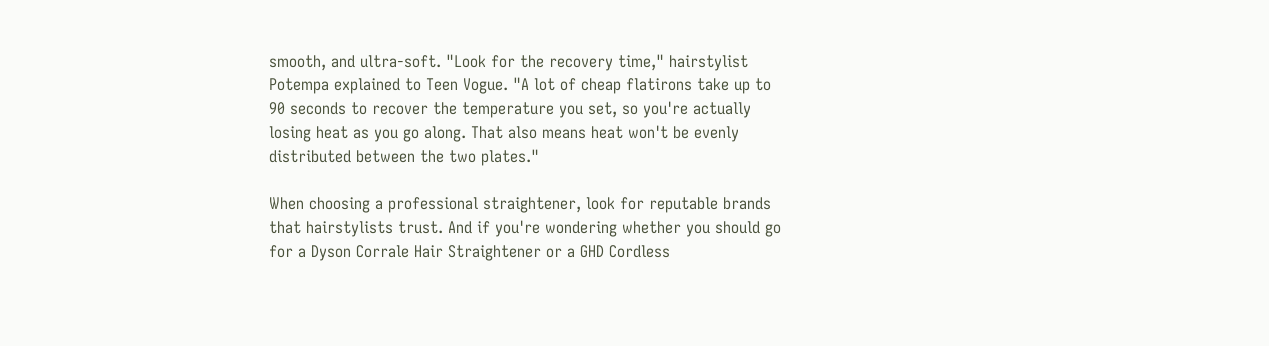smooth, and ultra-soft. "Look for the recovery time," hairstylist Potempa explained to Teen Vogue. "A lot of cheap flatirons take up to 90 seconds to recover the temperature you set, so you're actually losing heat as you go along. That also means heat won't be evenly distributed between the two plates."

When choosing a professional straightener, look for reputable brands that hairstylists trust. And if you're wondering whether you should go for a Dyson Corrale Hair Straightener or a GHD Cordless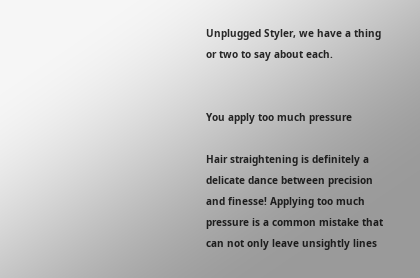Unplugged Styler, we have a thing or two to say about each.


You apply too much pressure

Hair straightening is definitely a delicate dance between precision and finesse! Applying too much pressure is a common mistake that can not only leave unsightly lines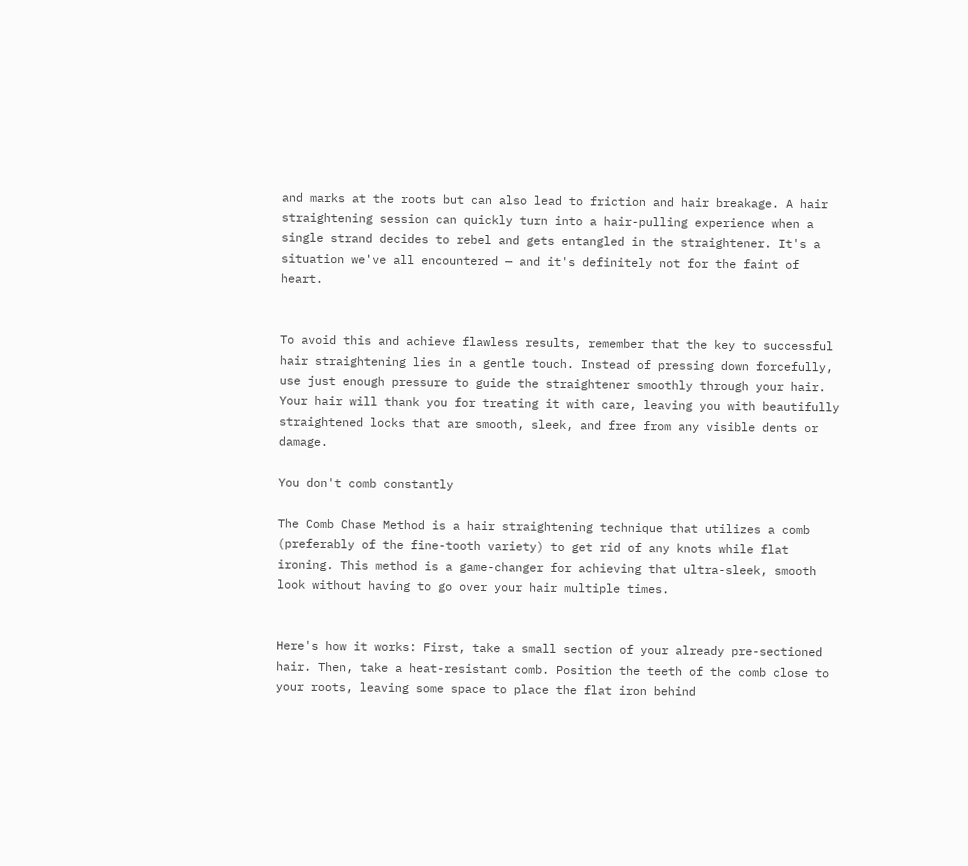and marks at the roots but can also lead to friction and hair breakage. A hair straightening session can quickly turn into a hair-pulling experience when a single strand decides to rebel and gets entangled in the straightener. It's a situation we've all encountered — and it's definitely not for the faint of heart.


To avoid this and achieve flawless results, remember that the key to successful hair straightening lies in a gentle touch. Instead of pressing down forcefully, use just enough pressure to guide the straightener smoothly through your hair. Your hair will thank you for treating it with care, leaving you with beautifully straightened locks that are smooth, sleek, and free from any visible dents or damage.

You don't comb constantly

The Comb Chase Method is a hair straightening technique that utilizes a comb (preferably of the fine-tooth variety) to get rid of any knots while flat ironing. This method is a game-changer for achieving that ultra-sleek, smooth look without having to go over your hair multiple times.


Here's how it works: First, take a small section of your already pre-sectioned hair. Then, take a heat-resistant comb. Position the teeth of the comb close to your roots, leaving some space to place the flat iron behind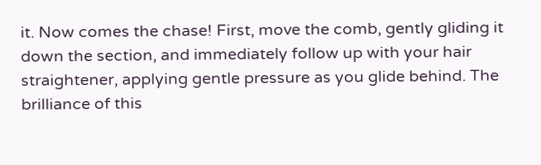it. Now comes the chase! First, move the comb, gently gliding it down the section, and immediately follow up with your hair straightener, applying gentle pressure as you glide behind. The brilliance of this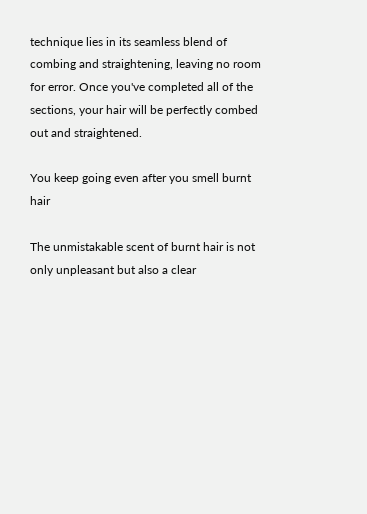technique lies in its seamless blend of combing and straightening, leaving no room for error. Once you've completed all of the sections, your hair will be perfectly combed out and straightened.

You keep going even after you smell burnt hair

The unmistakable scent of burnt hair is not only unpleasant but also a clear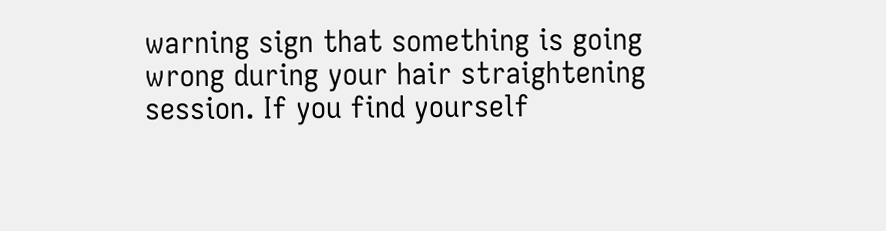warning sign that something is going wrong during your hair straightening session. If you find yourself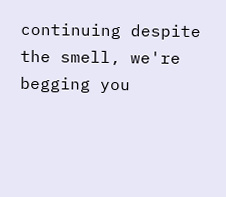continuing despite the smell, we're begging you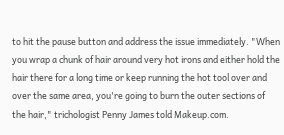to hit the pause button and address the issue immediately. "When you wrap a chunk of hair around very hot irons and either hold the hair there for a long time or keep running the hot tool over and over the same area, you're going to burn the outer sections of the hair," trichologist Penny James told Makeup.com.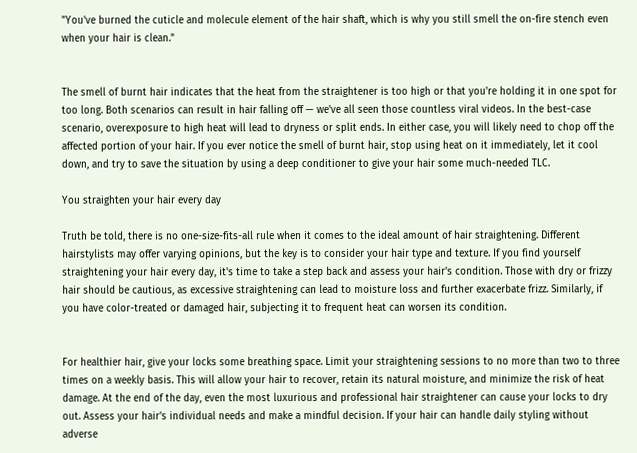"You've burned the cuticle and molecule element of the hair shaft, which is why you still smell the on-fire stench even when your hair is clean."


The smell of burnt hair indicates that the heat from the straightener is too high or that you're holding it in one spot for too long. Both scenarios can result in hair falling off — we've all seen those countless viral videos. In the best-case scenario, overexposure to high heat will lead to dryness or split ends. In either case, you will likely need to chop off the affected portion of your hair. If you ever notice the smell of burnt hair, stop using heat on it immediately, let it cool down, and try to save the situation by using a deep conditioner to give your hair some much-needed TLC.

You straighten your hair every day

Truth be told, there is no one-size-fits-all rule when it comes to the ideal amount of hair straightening. Different hairstylists may offer varying opinions, but the key is to consider your hair type and texture. If you find yourself straightening your hair every day, it's time to take a step back and assess your hair's condition. Those with dry or frizzy hair should be cautious, as excessive straightening can lead to moisture loss and further exacerbate frizz. Similarly, if you have color-treated or damaged hair, subjecting it to frequent heat can worsen its condition.


For healthier hair, give your locks some breathing space. Limit your straightening sessions to no more than two to three times on a weekly basis. This will allow your hair to recover, retain its natural moisture, and minimize the risk of heat damage. At the end of the day, even the most luxurious and professional hair straightener can cause your locks to dry out. Assess your hair's individual needs and make a mindful decision. If your hair can handle daily styling without adverse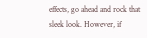effects, go ahead and rock that sleek look. However, if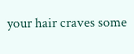your hair craves some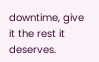downtime, give it the rest it deserves.